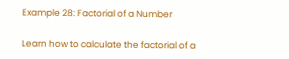Example 28: Factorial of a Number

Learn how to calculate the factorial of a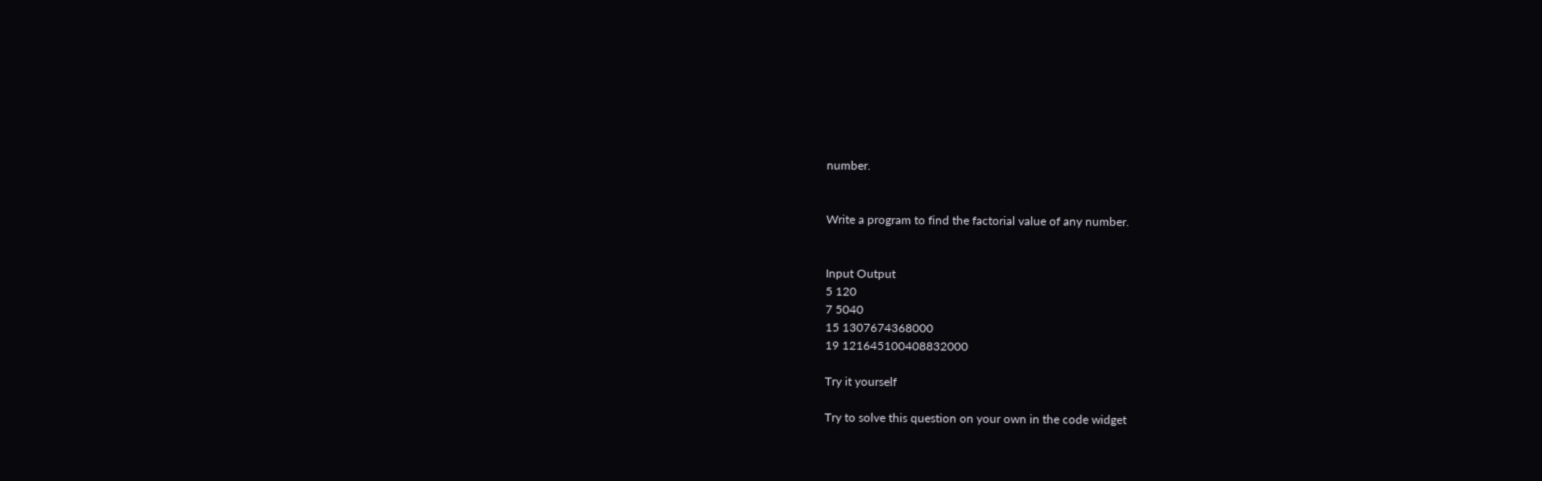number.


Write a program to find the factorial value of any number.


Input Output
5 120
7 5040
15 1307674368000
19 121645100408832000

Try it yourself

Try to solve this question on your own in the code widget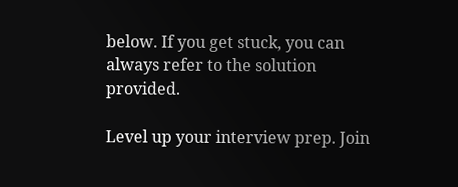below. If you get stuck, you can always refer to the solution provided.

Level up your interview prep. Join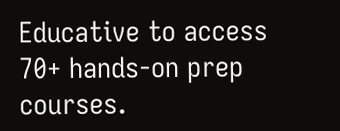Educative to access 70+ hands-on prep courses.